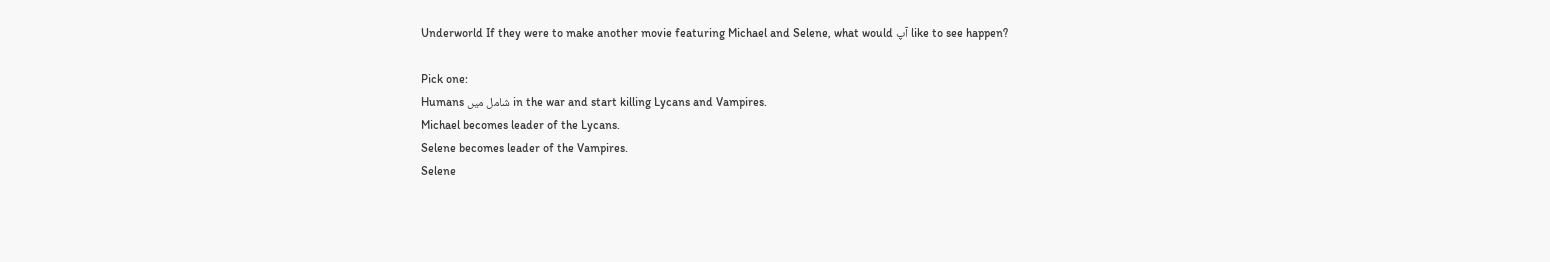Underworld If they were to make another movie featuring Michael and Selene, what would آپ like to see happen?

Pick one:
Humans شامل میں in the war and start killing Lycans and Vampires.
Michael becomes leader of the Lycans.
Selene becomes leader of the Vampires.
Selene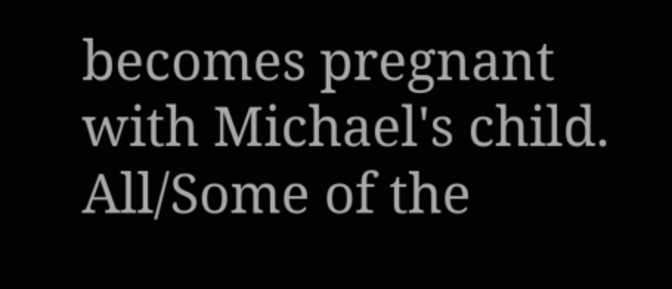becomes pregnant with Michael's child.
All/Some of the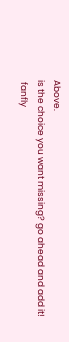Above.
is the choice you want missing? go ahead and add it!
 fanfly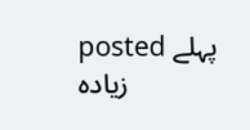posted پہلے زیادہ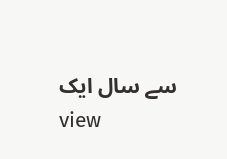سے سال ایک
view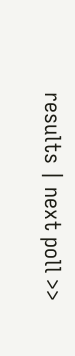results | next poll >>